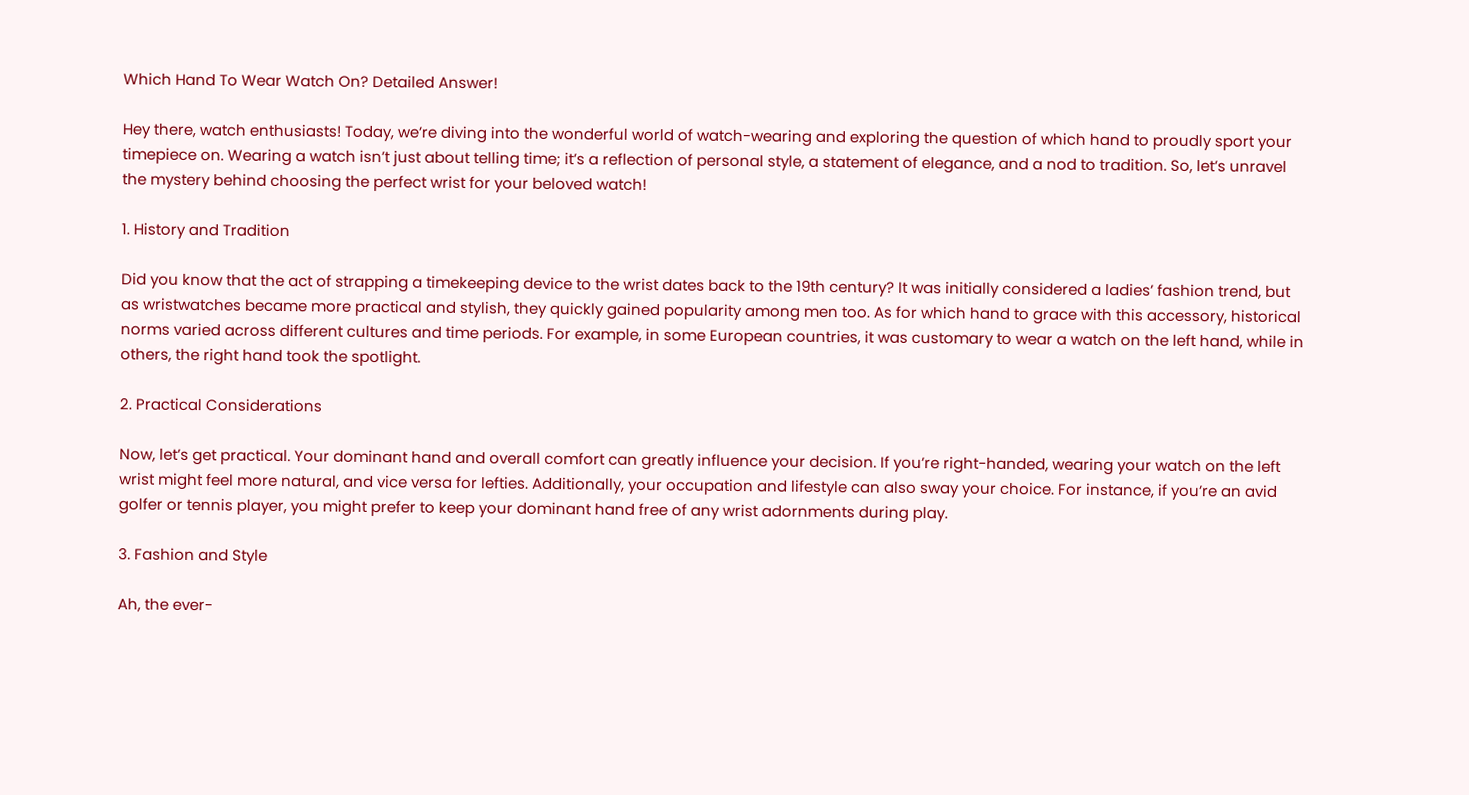Which Hand To Wear Watch On? Detailed Answer!

Hey there, watch enthusiasts! Today, we’re diving into the wonderful world of watch-wearing and exploring the question of which hand to proudly sport your timepiece on. Wearing a watch isn’t just about telling time; it’s a reflection of personal style, a statement of elegance, and a nod to tradition. So, let’s unravel the mystery behind choosing the perfect wrist for your beloved watch!

1. History and Tradition

Did you know that the act of strapping a timekeeping device to the wrist dates back to the 19th century? It was initially considered a ladies’ fashion trend, but as wristwatches became more practical and stylish, they quickly gained popularity among men too. As for which hand to grace with this accessory, historical norms varied across different cultures and time periods. For example, in some European countries, it was customary to wear a watch on the left hand, while in others, the right hand took the spotlight.

2. Practical Considerations

Now, let’s get practical. Your dominant hand and overall comfort can greatly influence your decision. If you’re right-handed, wearing your watch on the left wrist might feel more natural, and vice versa for lefties. Additionally, your occupation and lifestyle can also sway your choice. For instance, if you’re an avid golfer or tennis player, you might prefer to keep your dominant hand free of any wrist adornments during play.

3. Fashion and Style

Ah, the ever-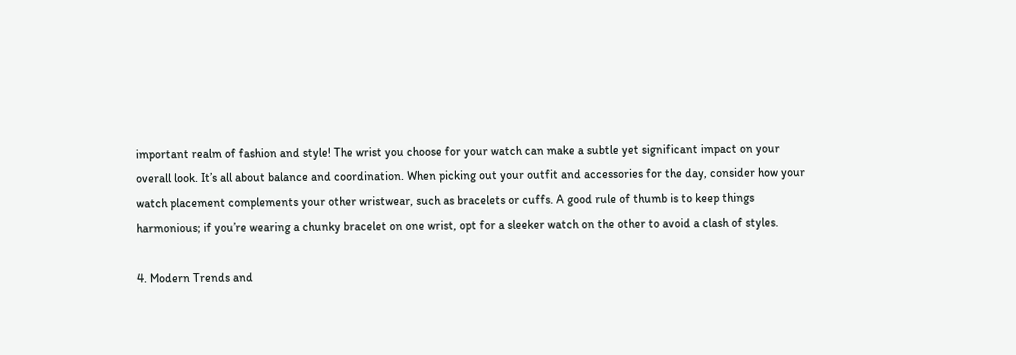important realm of fashion and style! The wrist you choose for your watch can make a subtle yet significant impact on your overall look. It’s all about balance and coordination. When picking out your outfit and accessories for the day, consider how your watch placement complements your other wristwear, such as bracelets or cuffs. A good rule of thumb is to keep things harmonious; if you’re wearing a chunky bracelet on one wrist, opt for a sleeker watch on the other to avoid a clash of styles.

4. Modern Trends and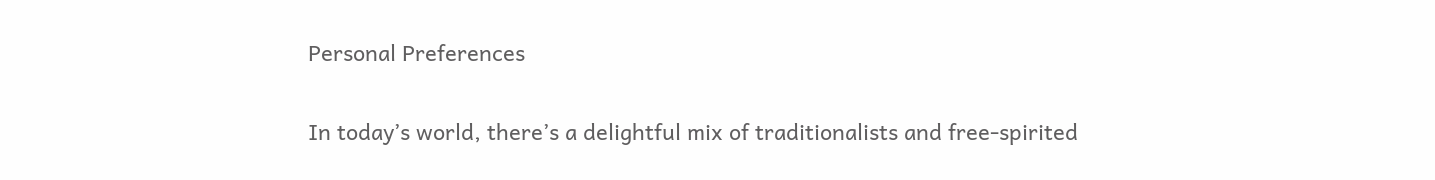Personal Preferences

In today’s world, there’s a delightful mix of traditionalists and free-spirited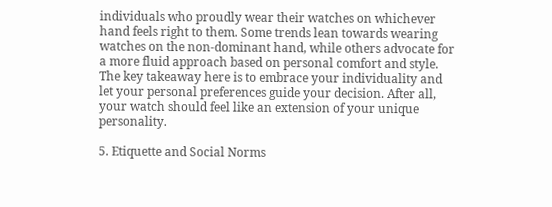individuals who proudly wear their watches on whichever hand feels right to them. Some trends lean towards wearing watches on the non-dominant hand, while others advocate for a more fluid approach based on personal comfort and style. The key takeaway here is to embrace your individuality and let your personal preferences guide your decision. After all, your watch should feel like an extension of your unique personality.

5. Etiquette and Social Norms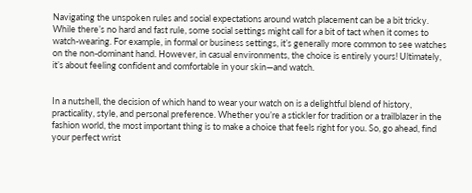Navigating the unspoken rules and social expectations around watch placement can be a bit tricky. While there’s no hard and fast rule, some social settings might call for a bit of tact when it comes to watch-wearing. For example, in formal or business settings, it’s generally more common to see watches on the non-dominant hand. However, in casual environments, the choice is entirely yours! Ultimately, it’s about feeling confident and comfortable in your skin—and watch.


In a nutshell, the decision of which hand to wear your watch on is a delightful blend of history, practicality, style, and personal preference. Whether you’re a stickler for tradition or a trailblazer in the fashion world, the most important thing is to make a choice that feels right for you. So, go ahead, find your perfect wrist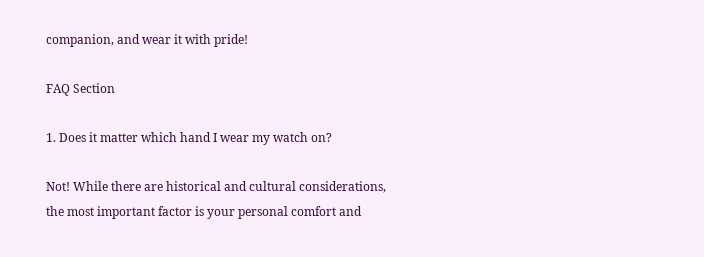companion, and wear it with pride!

FAQ Section

1. Does it matter which hand I wear my watch on?

Not! While there are historical and cultural considerations, the most important factor is your personal comfort and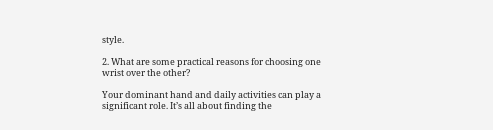style.

2. What are some practical reasons for choosing one wrist over the other?

Your dominant hand and daily activities can play a significant role. It’s all about finding the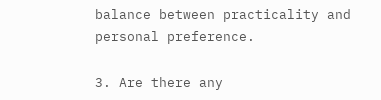balance between practicality and personal preference.

3. Are there any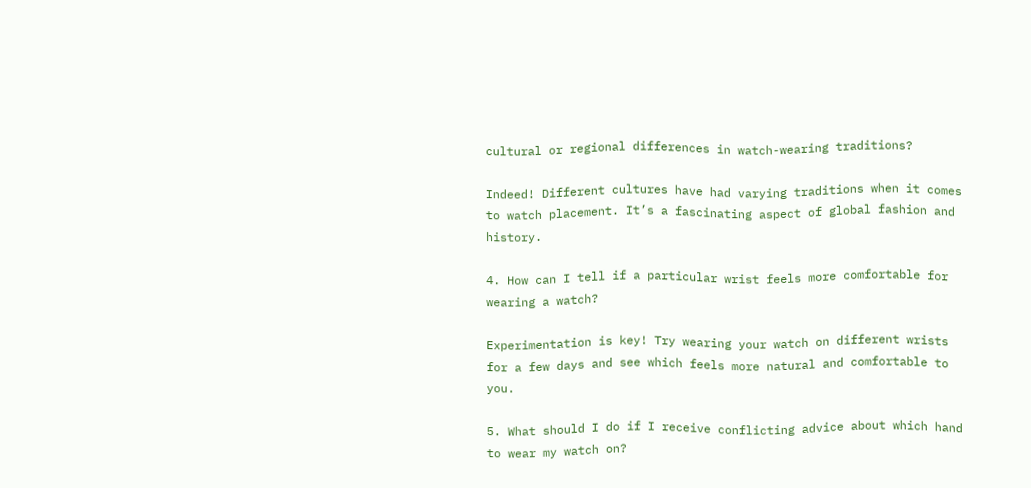cultural or regional differences in watch-wearing traditions?

Indeed! Different cultures have had varying traditions when it comes to watch placement. It’s a fascinating aspect of global fashion and history.

4. How can I tell if a particular wrist feels more comfortable for wearing a watch?

Experimentation is key! Try wearing your watch on different wrists for a few days and see which feels more natural and comfortable to you.

5. What should I do if I receive conflicting advice about which hand to wear my watch on?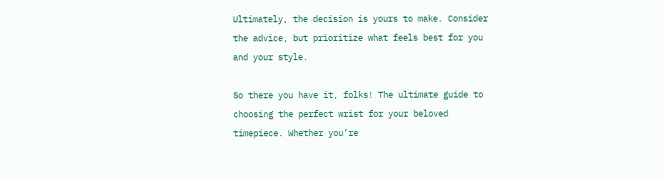Ultimately, the decision is yours to make. Consider the advice, but prioritize what feels best for you and your style.

So there you have it, folks! The ultimate guide to choosing the perfect wrist for your beloved timepiece. Whether you’re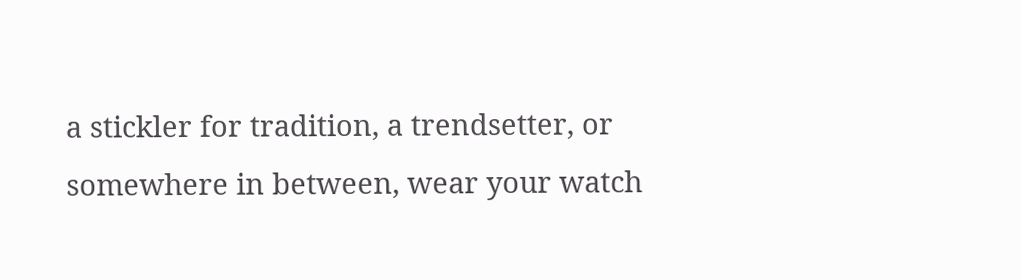a stickler for tradition, a trendsetter, or somewhere in between, wear your watch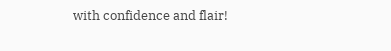with confidence and flair!